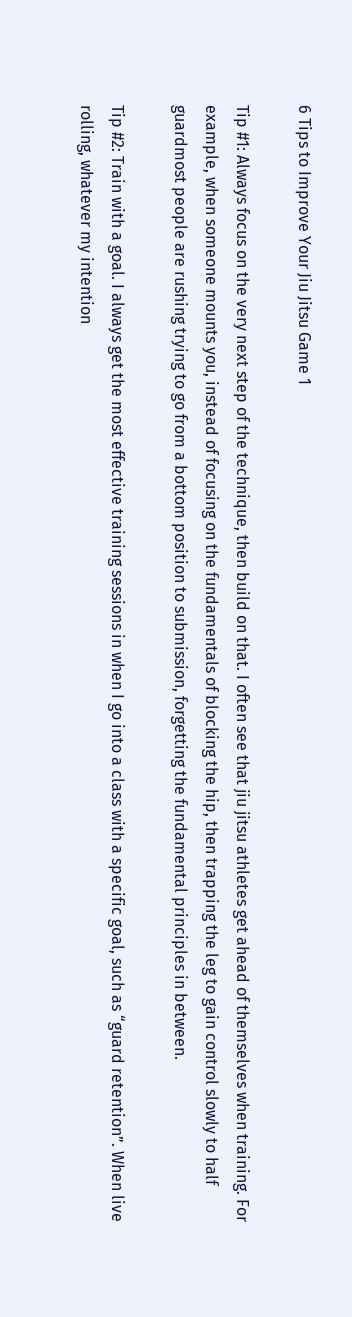6 Tips to Improve Your Jiu Jitsu Game 1

Tip #1: Always focus on the very next step of the technique, then build on that. I often see that jiu jitsu athletes get ahead of themselves when training. For example, when someone mounts you, instead of focusing on the fundamentals of blocking the hip, then trapping the leg to gain control slowly to half guardmost people are rushing trying to go from a bottom position to submission, forgetting the fundamental principles in between.

Tip #2: Train with a goal. I always get the most effective training sessions in when I go into a class with a specific goal, such as “guard retention”. When live rolling, whatever my intention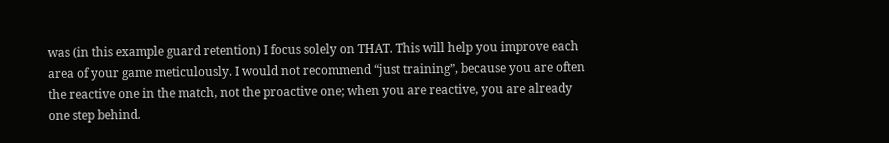was (in this example guard retention) I focus solely on THAT. This will help you improve each area of your game meticulously. I would not recommend “just training”, because you are often the reactive one in the match, not the proactive one; when you are reactive, you are already one step behind.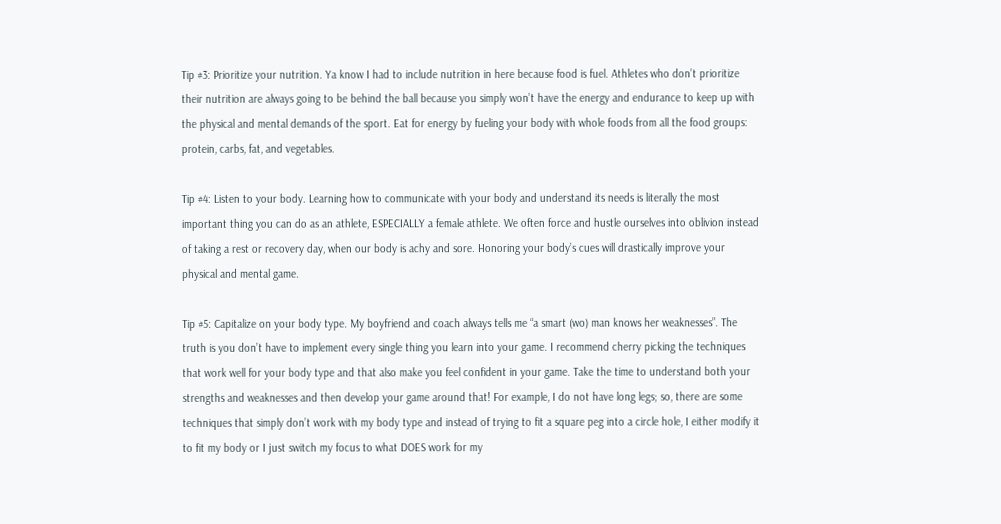Tip #3: Prioritize your nutrition. Ya know I had to include nutrition in here because food is fuel. Athletes who don’t prioritize their nutrition are always going to be behind the ball because you simply won’t have the energy and endurance to keep up with the physical and mental demands of the sport. Eat for energy by fueling your body with whole foods from all the food groups: protein, carbs, fat, and vegetables.

Tip #4: Listen to your body. Learning how to communicate with your body and understand its needs is literally the most important thing you can do as an athlete, ESPECIALLY a female athlete. We often force and hustle ourselves into oblivion instead of taking a rest or recovery day, when our body is achy and sore. Honoring your body’s cues will drastically improve your physical and mental game.

Tip #5: Capitalize on your body type. My boyfriend and coach always tells me “a smart (wo) man knows her weaknesses”. The truth is you don’t have to implement every single thing you learn into your game. I recommend cherry picking the techniques that work well for your body type and that also make you feel confident in your game. Take the time to understand both your strengths and weaknesses and then develop your game around that! For example, I do not have long legs; so, there are some techniques that simply don’t work with my body type and instead of trying to fit a square peg into a circle hole, I either modify it to fit my body or I just switch my focus to what DOES work for my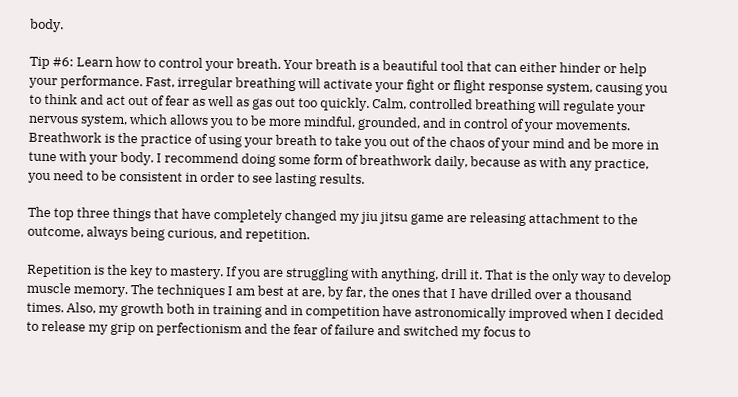body.

Tip #6: Learn how to control your breath. Your breath is a beautiful tool that can either hinder or help your performance. Fast, irregular breathing will activate your fight or flight response system, causing you to think and act out of fear as well as gas out too quickly. Calm, controlled breathing will regulate your nervous system, which allows you to be more mindful, grounded, and in control of your movements. Breathwork is the practice of using your breath to take you out of the chaos of your mind and be more in tune with your body. I recommend doing some form of breathwork daily, because as with any practice, you need to be consistent in order to see lasting results.

The top three things that have completely changed my jiu jitsu game are releasing attachment to the outcome, always being curious, and repetition.

Repetition is the key to mastery. If you are struggling with anything, drill it. That is the only way to develop muscle memory. The techniques I am best at are, by far, the ones that I have drilled over a thousand times. Also, my growth both in training and in competition have astronomically improved when I decided to release my grip on perfectionism and the fear of failure and switched my focus to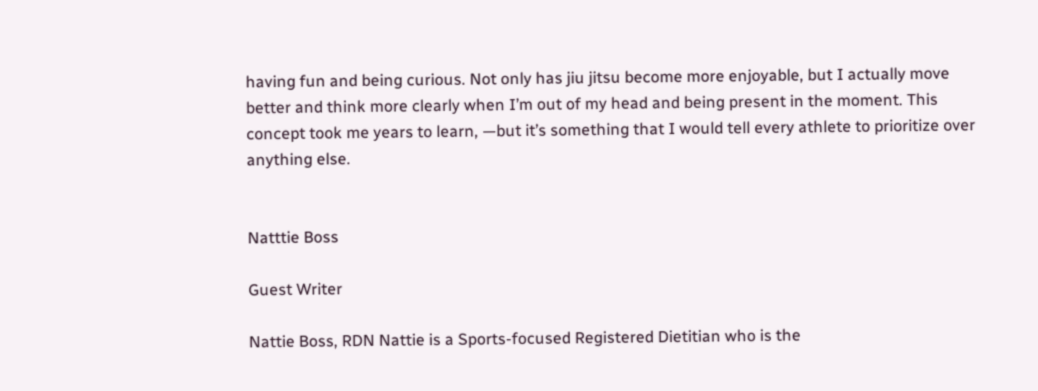having fun and being curious. Not only has jiu jitsu become more enjoyable, but I actually move better and think more clearly when I’m out of my head and being present in the moment. This concept took me years to learn, —but it’s something that I would tell every athlete to prioritize over anything else.


Natttie Boss

Guest Writer

Nattie Boss, RDN Nattie is a Sports-focused Registered Dietitian who is the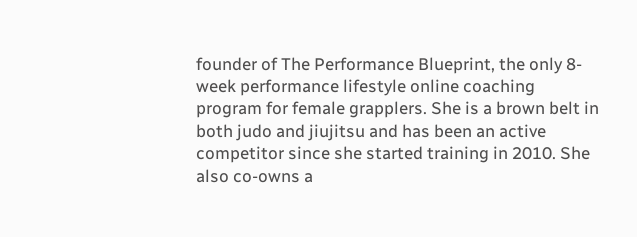founder of The Performance Blueprint, the only 8-week performance lifestyle online coaching program for female grapplers. She is a brown belt in both judo and jiujitsu and has been an active competitor since she started training in 2010. She also co-owns a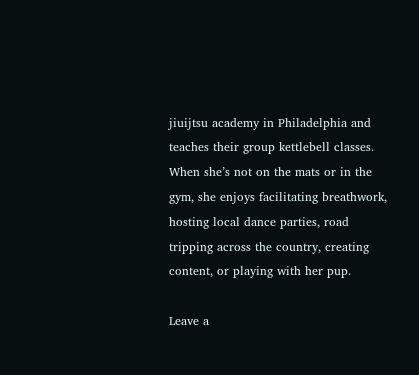jiuijtsu academy in Philadelphia and teaches their group kettlebell classes. When she’s not on the mats or in the gym, she enjoys facilitating breathwork, hosting local dance parties, road tripping across the country, creating content, or playing with her pup.

Leave a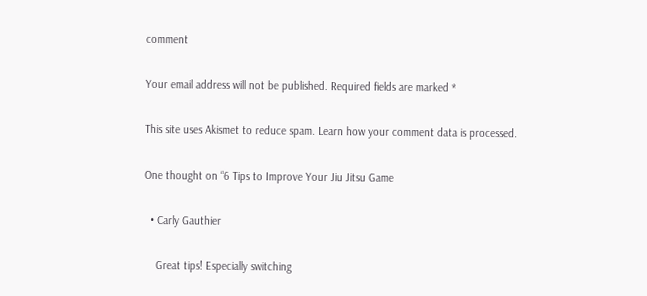comment

Your email address will not be published. Required fields are marked *

This site uses Akismet to reduce spam. Learn how your comment data is processed.

One thought on “6 Tips to Improve Your Jiu Jitsu Game

  • Carly Gauthier

    Great tips! Especially switching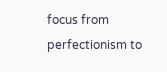focus from perfectionism to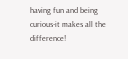having fun and being curious-it makes all the difference!